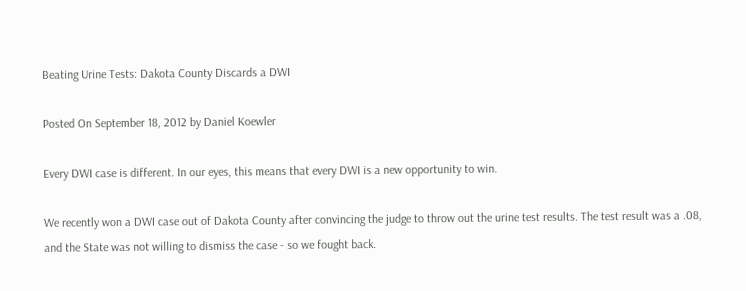Beating Urine Tests: Dakota County Discards a DWI

Posted On September 18, 2012 by Daniel Koewler

Every DWI case is different. In our eyes, this means that every DWI is a new opportunity to win.

We recently won a DWI case out of Dakota County after convincing the judge to throw out the urine test results. The test result was a .08, and the State was not willing to dismiss the case - so we fought back.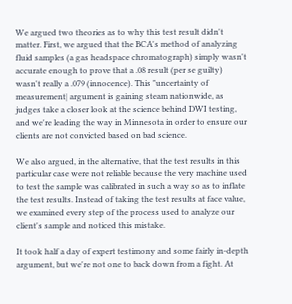We argued two theories as to why this test result didn't matter. First, we argued that the BCA's method of analyzing fluid samples (a gas headspace chromatograph) simply wasn't accurate enough to prove that a .08 result (per se guilty) wasn't really a .079 (innocence). This "uncertainty of measurement| argument is gaining steam nationwide, as judges take a closer look at the science behind DWI testing, and we're leading the way in Minnesota in order to ensure our clients are not convicted based on bad science.

We also argued, in the alternative, that the test results in this particular case were not reliable because the very machine used to test the sample was calibrated in such a way so as to inflate the test results. Instead of taking the test results at face value, we examined every step of the process used to analyze our client's sample and noticed this mistake.

It took half a day of expert testimony and some fairly in-depth argument, but we're not one to back down from a fight. At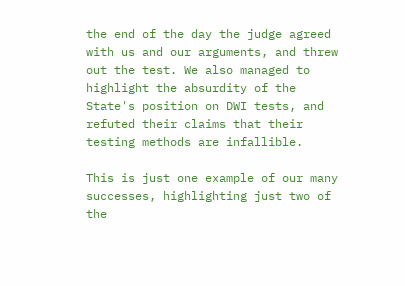the end of the day the judge agreed with us and our arguments, and threw out the test. We also managed to highlight the absurdity of the State's position on DWI tests, and refuted their claims that their testing methods are infallible.

This is just one example of our many successes, highlighting just two of the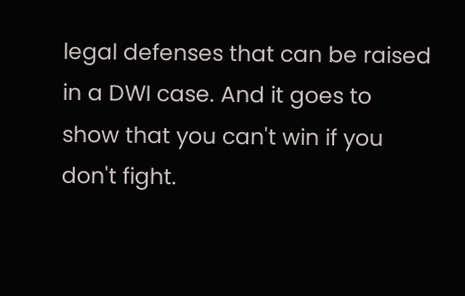legal defenses that can be raised in a DWI case. And it goes to show that you can't win if you don't fight.